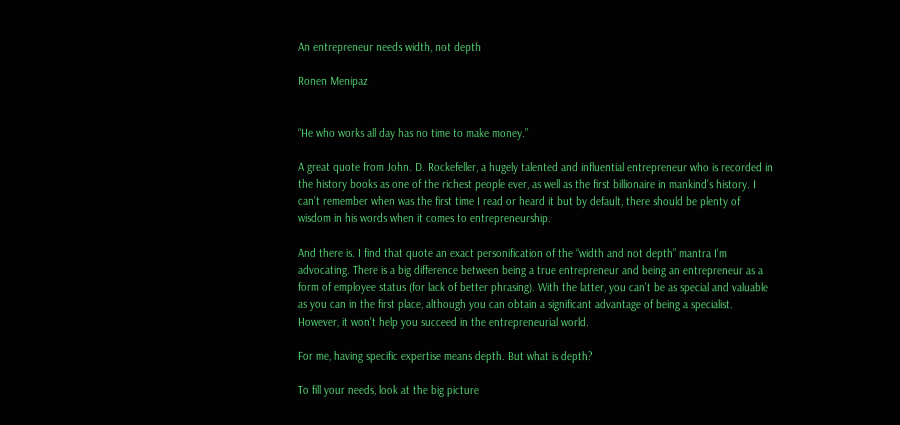An entrepreneur needs width, not depth

Ronen Menipaz


“He who works all day has no time to make money.”

A great quote from John. D. Rockefeller, a hugely talented and influential entrepreneur who is recorded in the history books as one of the richest people ever, as well as the first billionaire in mankind’s history. I can’t remember when was the first time I read or heard it but by default, there should be plenty of wisdom in his words when it comes to entrepreneurship.

And there is. I find that quote an exact personification of the “width and not depth” mantra I’m advocating. There is a big difference between being a true entrepreneur and being an entrepreneur as a form of employee status (for lack of better phrasing). With the latter, you can’t be as special and valuable as you can in the first place, although you can obtain a significant advantage of being a specialist. However, it won’t help you succeed in the entrepreneurial world.

For me, having specific expertise means depth. But what is depth?

To fill your needs, look at the big picture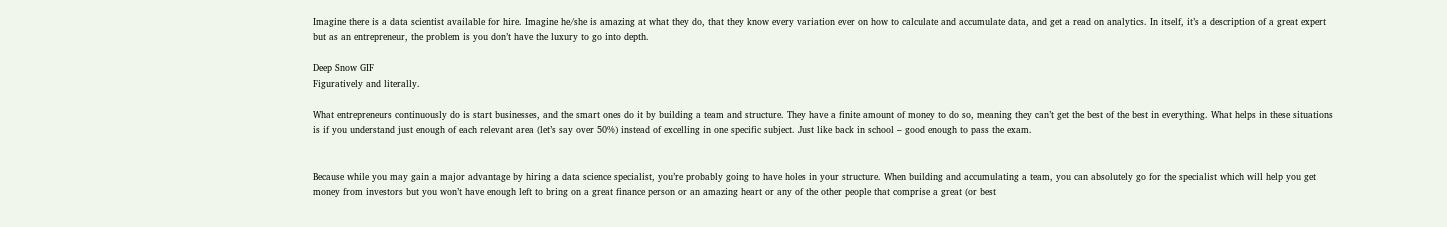Imagine there is a data scientist available for hire. Imagine he/she is amazing at what they do, that they know every variation ever on how to calculate and accumulate data, and get a read on analytics. In itself, it’s a description of a great expert but as an entrepreneur, the problem is you don’t have the luxury to go into depth.

Deep Snow GIF
Figuratively and literally.

What entrepreneurs continuously do is start businesses, and the smart ones do it by building a team and structure. They have a finite amount of money to do so, meaning they can’t get the best of the best in everything. What helps in these situations is if you understand just enough of each relevant area (let’s say over 50%) instead of excelling in one specific subject. Just like back in school – good enough to pass the exam.


Because while you may gain a major advantage by hiring a data science specialist, you’re probably going to have holes in your structure. When building and accumulating a team, you can absolutely go for the specialist which will help you get money from investors but you won’t have enough left to bring on a great finance person or an amazing heart or any of the other people that comprise a great (or best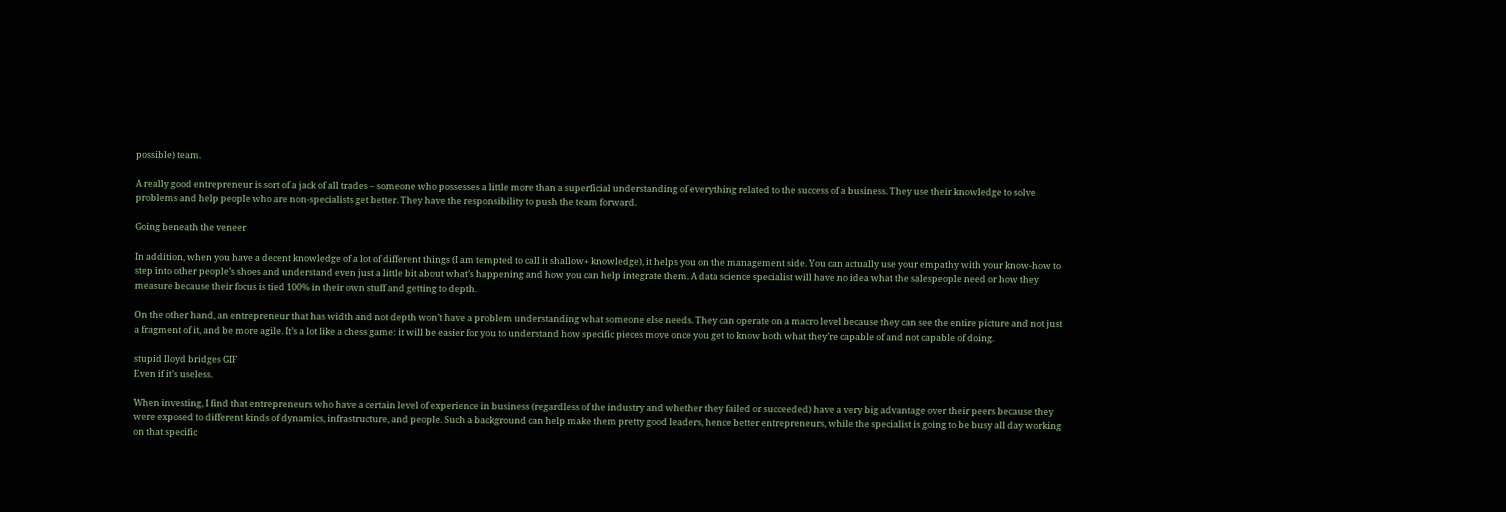possible) team.

A really good entrepreneur is sort of a jack of all trades – someone who possesses a little more than a superficial understanding of everything related to the success of a business. They use their knowledge to solve problems and help people who are non-specialists get better. They have the responsibility to push the team forward.

Going beneath the veneer

In addition, when you have a decent knowledge of a lot of different things (I am tempted to call it shallow+ knowledge), it helps you on the management side. You can actually use your empathy with your know-how to step into other people’s shoes and understand even just a little bit about what’s happening and how you can help integrate them. A data science specialist will have no idea what the salespeople need or how they measure because their focus is tied 100% in their own stuff and getting to depth.

On the other hand, an entrepreneur that has width and not depth won’t have a problem understanding what someone else needs. They can operate on a macro level because they can see the entire picture and not just a fragment of it, and be more agile. It’s a lot like a chess game: it will be easier for you to understand how specific pieces move once you get to know both what they’re capable of and not capable of doing.

stupid lloyd bridges GIF
Even if it’s useless.

When investing, I find that entrepreneurs who have a certain level of experience in business (regardless of the industry and whether they failed or succeeded) have a very big advantage over their peers because they were exposed to different kinds of dynamics, infrastructure, and people. Such a background can help make them pretty good leaders, hence better entrepreneurs, while the specialist is going to be busy all day working on that specific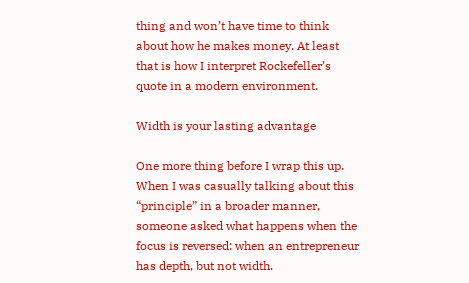thing and won’t have time to think about how he makes money. At least that is how I interpret Rockefeller’s quote in a modern environment.

Width is your lasting advantage

One more thing before I wrap this up. When I was casually talking about this “principle” in a broader manner, someone asked what happens when the focus is reversed: when an entrepreneur has depth, but not width.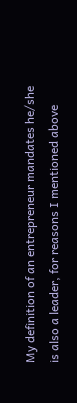My definition of an entrepreneur mandates he/she is also a leader, for reasons I mentioned above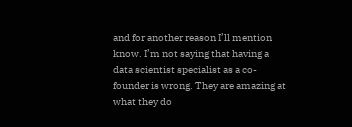and for another reason I’ll mention know. I’m not saying that having a data scientist specialist as a co-founder is wrong. They are amazing at what they do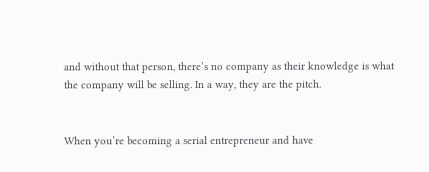and without that person, there’s no company as their knowledge is what the company will be selling. In a way, they are the pitch.


When you’re becoming a serial entrepreneur and have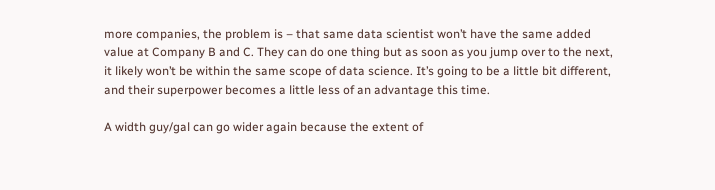more companies, the problem is – that same data scientist won’t have the same added value at Company B and C. They can do one thing but as soon as you jump over to the next, it likely won’t be within the same scope of data science. It’s going to be a little bit different, and their superpower becomes a little less of an advantage this time.

A width guy/gal can go wider again because the extent of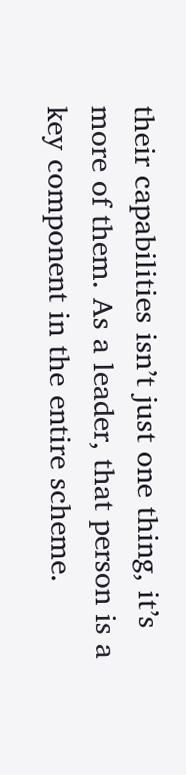their capabilities isn’t just one thing, it’s more of them. As a leader, that person is a key component in the entire scheme.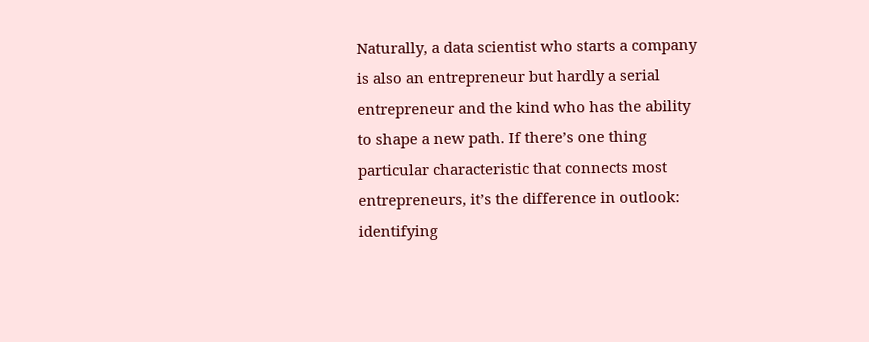Naturally, a data scientist who starts a company is also an entrepreneur but hardly a serial entrepreneur and the kind who has the ability to shape a new path. If there’s one thing particular characteristic that connects most entrepreneurs, it’s the difference in outlook: identifying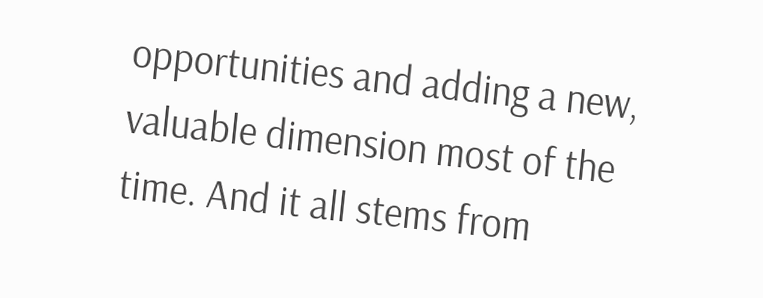opportunities and adding a new, valuable dimension most of the time. And it all stems from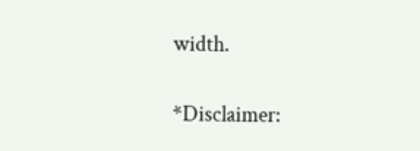width.

*Disclaimer: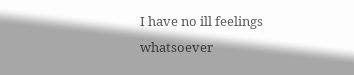I have no ill feelings whatsoever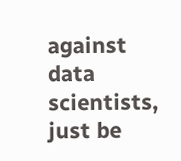against data scientists, just be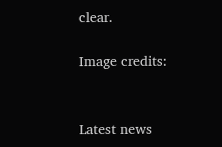clear.

Image credits:


Latest news